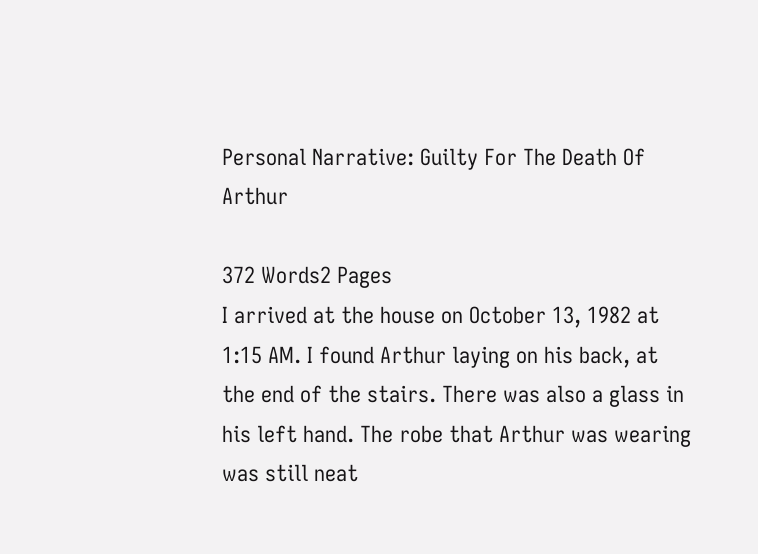Personal Narrative: Guilty For The Death Of Arthur

372 Words2 Pages
I arrived at the house on October 13, 1982 at 1:15 AM. I found Arthur laying on his back, at the end of the stairs. There was also a glass in his left hand. The robe that Arthur was wearing was still neat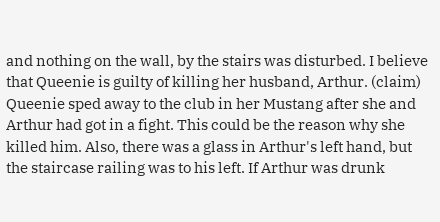and nothing on the wall, by the stairs was disturbed. I believe that Queenie is guilty of killing her husband, Arthur. (claim) Queenie sped away to the club in her Mustang after she and Arthur had got in a fight. This could be the reason why she killed him. Also, there was a glass in Arthur's left hand, but the staircase railing was to his left. If Arthur was drunk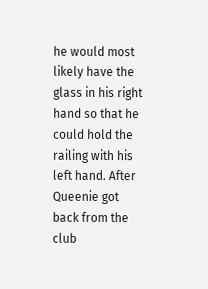he would most likely have the glass in his right hand so that he could hold the railing with his left hand. After Queenie got back from the club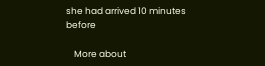she had arrived 10 minutes before

    More about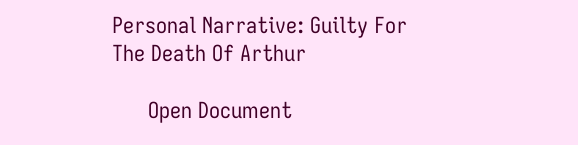Personal Narrative: Guilty For The Death Of Arthur

      Open Document